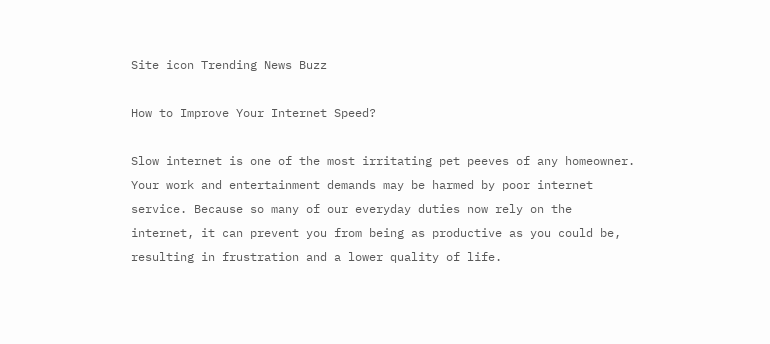Site icon Trending News Buzz

How to Improve Your Internet Speed?

Slow internet is one of the most irritating pet peeves of any homeowner. Your work and entertainment demands may be harmed by poor internet service. Because so many of our everyday duties now rely on the internet, it can prevent you from being as productive as you could be, resulting in frustration and a lower quality of life.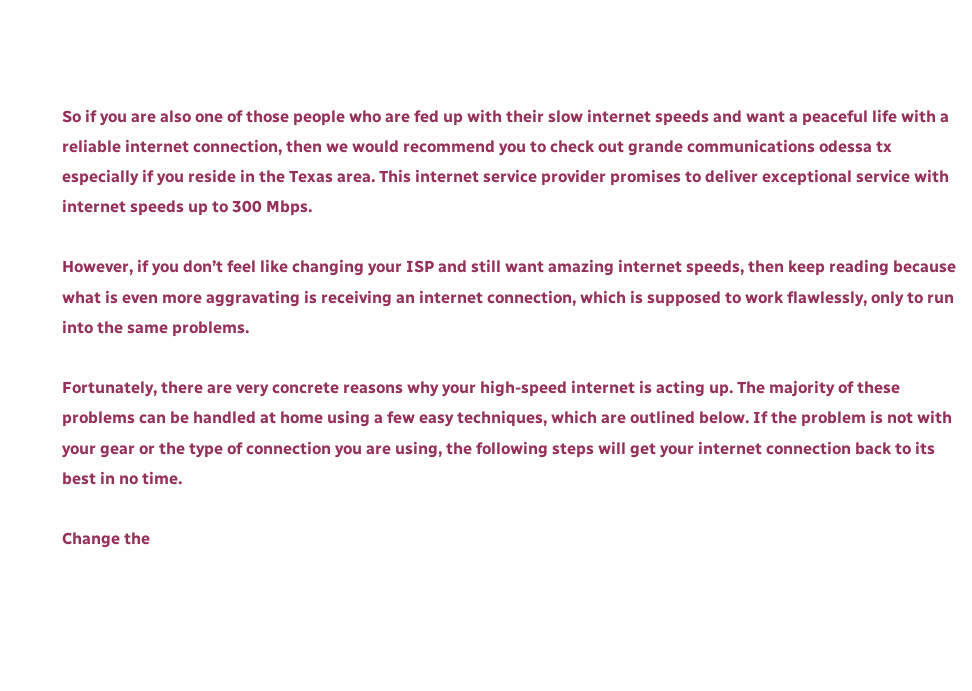So if you are also one of those people who are fed up with their slow internet speeds and want a peaceful life with a reliable internet connection, then we would recommend you to check out grande communications odessa tx especially if you reside in the Texas area. This internet service provider promises to deliver exceptional service with internet speeds up to 300 Mbps.

However, if you don’t feel like changing your ISP and still want amazing internet speeds, then keep reading because what is even more aggravating is receiving an internet connection, which is supposed to work flawlessly, only to run into the same problems.

Fortunately, there are very concrete reasons why your high-speed internet is acting up. The majority of these problems can be handled at home using a few easy techniques, which are outlined below. If the problem is not with your gear or the type of connection you are using, the following steps will get your internet connection back to its best in no time.

Change the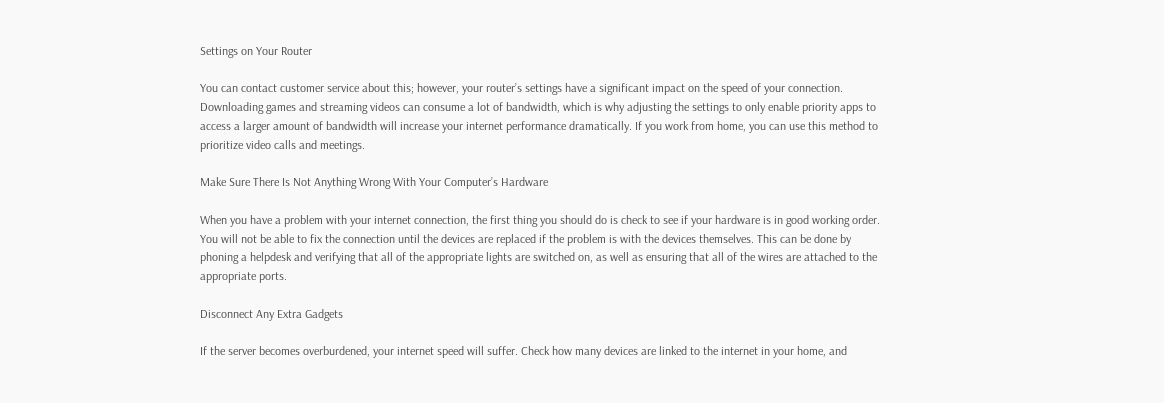Settings on Your Router

You can contact customer service about this; however, your router’s settings have a significant impact on the speed of your connection. Downloading games and streaming videos can consume a lot of bandwidth, which is why adjusting the settings to only enable priority apps to access a larger amount of bandwidth will increase your internet performance dramatically. If you work from home, you can use this method to prioritize video calls and meetings.

Make Sure There Is Not Anything Wrong With Your Computer’s Hardware

When you have a problem with your internet connection, the first thing you should do is check to see if your hardware is in good working order. You will not be able to fix the connection until the devices are replaced if the problem is with the devices themselves. This can be done by phoning a helpdesk and verifying that all of the appropriate lights are switched on, as well as ensuring that all of the wires are attached to the appropriate ports.

Disconnect Any Extra Gadgets

If the server becomes overburdened, your internet speed will suffer. Check how many devices are linked to the internet in your home, and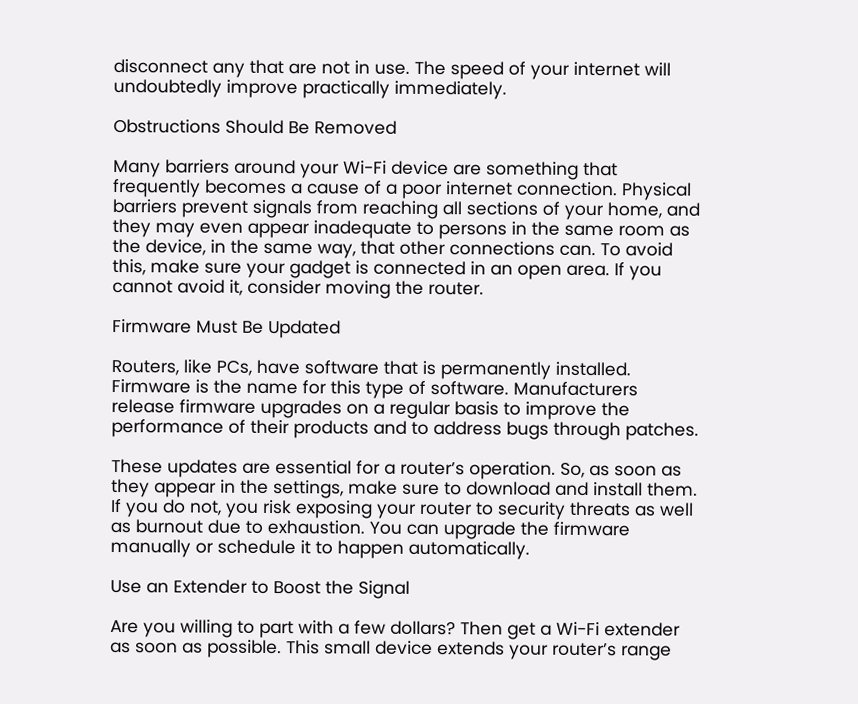disconnect any that are not in use. The speed of your internet will undoubtedly improve practically immediately.

Obstructions Should Be Removed

Many barriers around your Wi-Fi device are something that frequently becomes a cause of a poor internet connection. Physical barriers prevent signals from reaching all sections of your home, and they may even appear inadequate to persons in the same room as the device, in the same way, that other connections can. To avoid this, make sure your gadget is connected in an open area. If you cannot avoid it, consider moving the router.

Firmware Must Be Updated

Routers, like PCs, have software that is permanently installed. Firmware is the name for this type of software. Manufacturers release firmware upgrades on a regular basis to improve the performance of their products and to address bugs through patches.

These updates are essential for a router’s operation. So, as soon as they appear in the settings, make sure to download and install them. If you do not, you risk exposing your router to security threats as well as burnout due to exhaustion. You can upgrade the firmware manually or schedule it to happen automatically.

Use an Extender to Boost the Signal

Are you willing to part with a few dollars? Then get a Wi-Fi extender as soon as possible. This small device extends your router’s range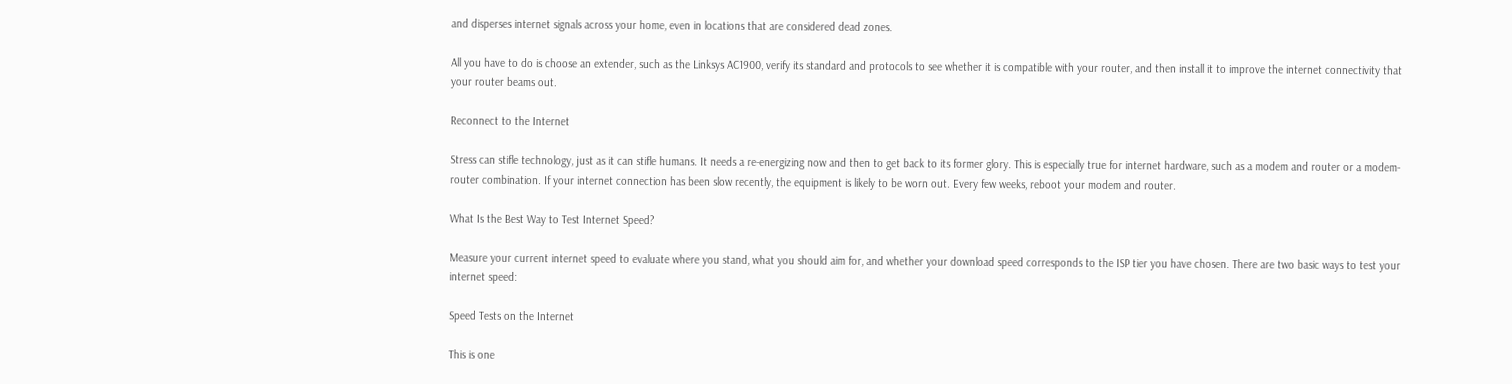and disperses internet signals across your home, even in locations that are considered dead zones.

All you have to do is choose an extender, such as the Linksys AC1900, verify its standard and protocols to see whether it is compatible with your router, and then install it to improve the internet connectivity that your router beams out.

Reconnect to the Internet

Stress can stifle technology, just as it can stifle humans. It needs a re-energizing now and then to get back to its former glory. This is especially true for internet hardware, such as a modem and router or a modem-router combination. If your internet connection has been slow recently, the equipment is likely to be worn out. Every few weeks, reboot your modem and router.

What Is the Best Way to Test Internet Speed?

Measure your current internet speed to evaluate where you stand, what you should aim for, and whether your download speed corresponds to the ISP tier you have chosen. There are two basic ways to test your internet speed:

Speed Tests on the Internet

This is one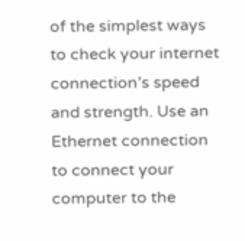of the simplest ways to check your internet connection’s speed and strength. Use an Ethernet connection to connect your computer to the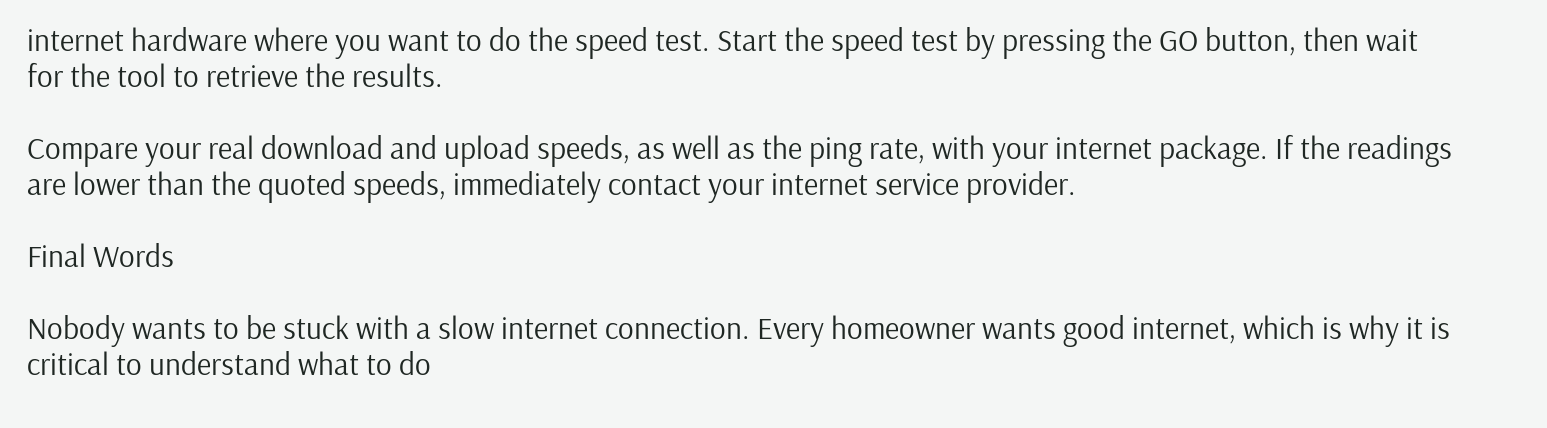internet hardware where you want to do the speed test. Start the speed test by pressing the GO button, then wait for the tool to retrieve the results.

Compare your real download and upload speeds, as well as the ping rate, with your internet package. If the readings are lower than the quoted speeds, immediately contact your internet service provider.

Final Words

Nobody wants to be stuck with a slow internet connection. Every homeowner wants good internet, which is why it is critical to understand what to do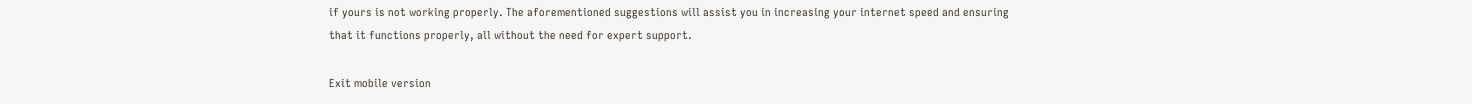if yours is not working properly. The aforementioned suggestions will assist you in increasing your internet speed and ensuring that it functions properly, all without the need for expert support.

Exit mobile version